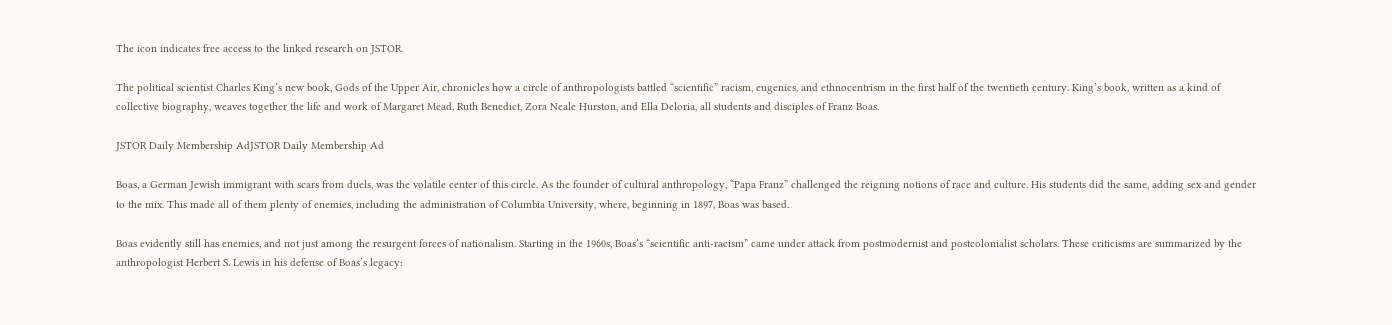The icon indicates free access to the linked research on JSTOR.

The political scientist Charles King’s new book, Gods of the Upper Air, chronicles how a circle of anthropologists battled “scientific” racism, eugenics, and ethnocentrism in the first half of the twentieth century. King’s book, written as a kind of collective biography, weaves together the life and work of Margaret Mead, Ruth Benedict, Zora Neale Hurston, and Ella Deloria, all students and disciples of Franz Boas.

JSTOR Daily Membership AdJSTOR Daily Membership Ad

Boas, a German Jewish immigrant with scars from duels, was the volatile center of this circle. As the founder of cultural anthropology, “Papa Franz” challenged the reigning notions of race and culture. His students did the same, adding sex and gender to the mix. This made all of them plenty of enemies, including the administration of Columbia University, where, beginning in 1897, Boas was based.

Boas evidently still has enemies, and not just among the resurgent forces of nationalism. Starting in the 1960s, Boas’s “scientific anti-racism” came under attack from postmodernist and postcolonialist scholars. These criticisms are summarized by the anthropologist Herbert S. Lewis in his defense of Boas’s legacy: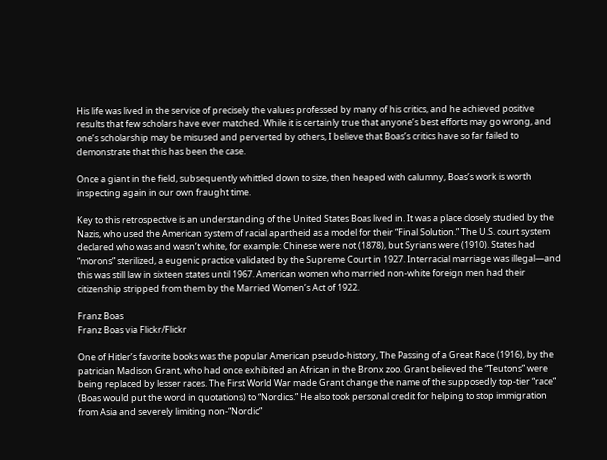His life was lived in the service of precisely the values professed by many of his critics, and he achieved positive results that few scholars have ever matched. While it is certainly true that anyone’s best efforts may go wrong, and one’s scholarship may be misused and perverted by others, I believe that Boas’s critics have so far failed to demonstrate that this has been the case.

Once a giant in the field, subsequently whittled down to size, then heaped with calumny, Boas’s work is worth inspecting again in our own fraught time.

Key to this retrospective is an understanding of the United States Boas lived in. It was a place closely studied by the Nazis, who used the American system of racial apartheid as a model for their “Final Solution.” The U.S. court system declared who was and wasn’t white, for example: Chinese were not (1878), but Syrians were (1910). States had “morons” sterilized, a eugenic practice validated by the Supreme Court in 1927. Interracial marriage was illegal—and this was still law in sixteen states until 1967. American women who married non-white foreign men had their citizenship stripped from them by the Married Women’s Act of 1922.

Franz Boas
Franz Boas via Flickr/Flickr

One of Hitler’s favorite books was the popular American pseudo-history, The Passing of a Great Race (1916), by the patrician Madison Grant, who had once exhibited an African in the Bronx zoo. Grant believed the “Teutons” were being replaced by lesser races. The First World War made Grant change the name of the supposedly top-tier “race” (Boas would put the word in quotations) to “Nordics.” He also took personal credit for helping to stop immigration from Asia and severely limiting non-“Nordic”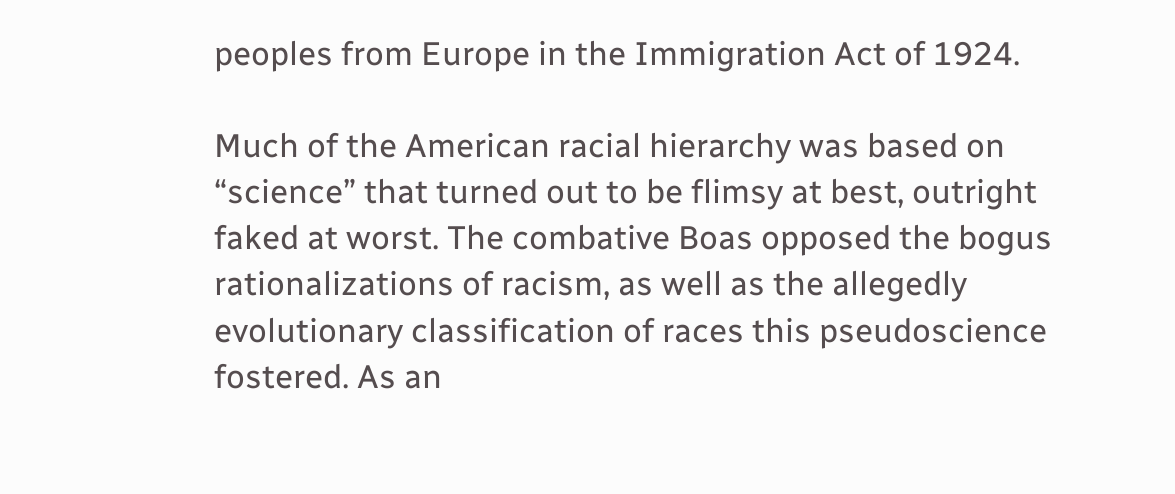peoples from Europe in the Immigration Act of 1924.

Much of the American racial hierarchy was based on “science” that turned out to be flimsy at best, outright faked at worst. The combative Boas opposed the bogus rationalizations of racism, as well as the allegedly evolutionary classification of races this pseudoscience fostered. As an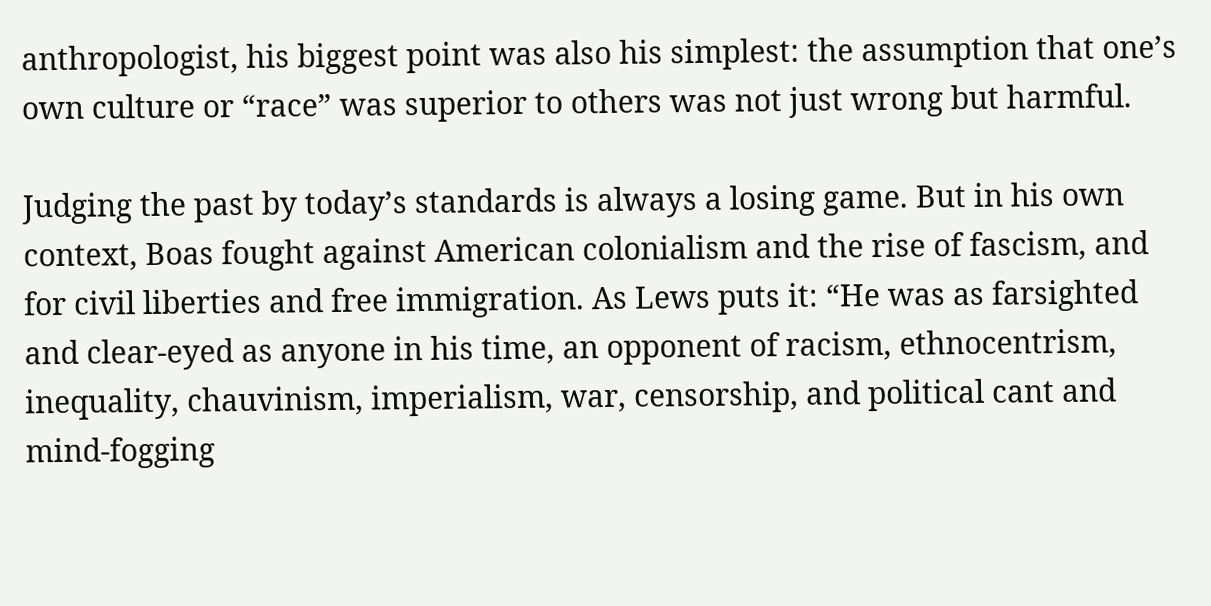anthropologist, his biggest point was also his simplest: the assumption that one’s own culture or “race” was superior to others was not just wrong but harmful.

Judging the past by today’s standards is always a losing game. But in his own context, Boas fought against American colonialism and the rise of fascism, and for civil liberties and free immigration. As Lews puts it: “He was as farsighted and clear-eyed as anyone in his time, an opponent of racism, ethnocentrism, inequality, chauvinism, imperialism, war, censorship, and political cant and mind-fogging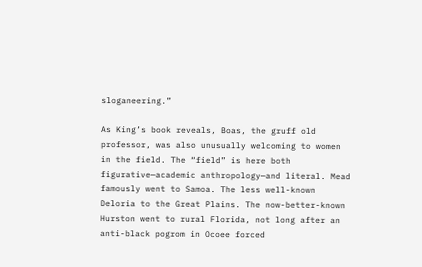sloganeering.”

As King’s book reveals, Boas, the gruff old professor, was also unusually welcoming to women in the field. The “field” is here both figurative—academic anthropology—and literal. Mead famously went to Samoa. The less well-known Deloria to the Great Plains. The now-better-known Hurston went to rural Florida, not long after an anti-black pogrom in Ocoee forced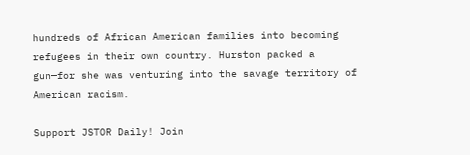hundreds of African American families into becoming refugees in their own country. Hurston packed a gun—for she was venturing into the savage territory of American racism.

Support JSTOR Daily! Join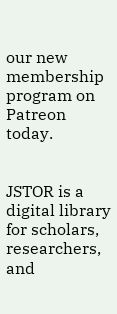our new membership program on Patreon today.


JSTOR is a digital library for scholars, researchers, and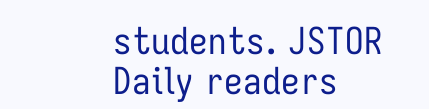students. JSTOR Daily readers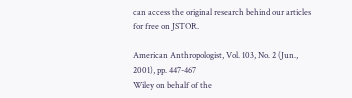can access the original research behind our articles for free on JSTOR.

American Anthropologist, Vol. 103, No. 2 (Jun., 2001), pp. 447-467
Wiley on behalf of the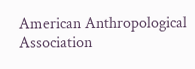American Anthropological Association